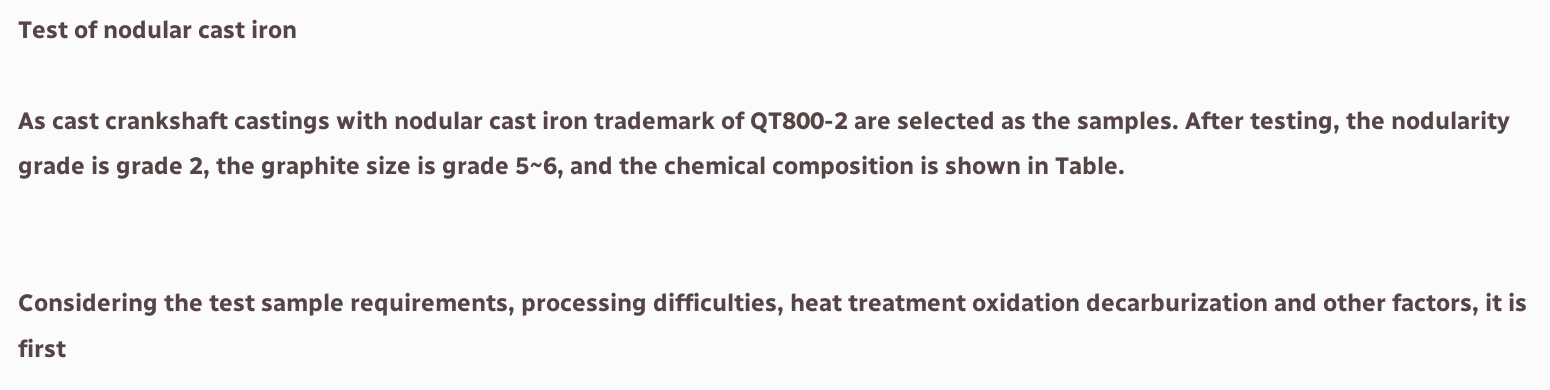Test of nodular cast iron

As cast crankshaft castings with nodular cast iron trademark of QT800-2 are selected as the samples. After testing, the nodularity grade is grade 2, the graphite size is grade 5~6, and the chemical composition is shown in Table.


Considering the test sample requirements, processing difficulties, heat treatment oxidation decarburization and other factors, it is first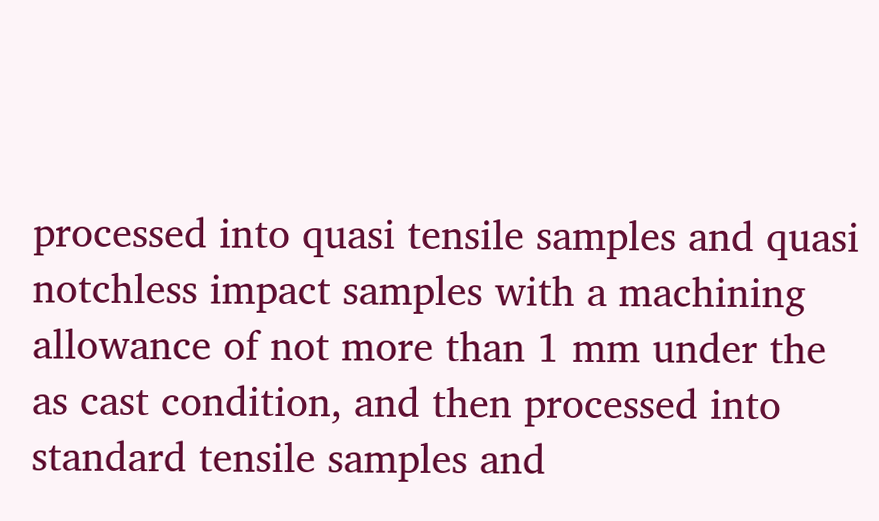processed into quasi tensile samples and quasi notchless impact samples with a machining allowance of not more than 1 mm under the as cast condition, and then processed into standard tensile samples and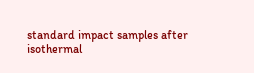standard impact samples after isothermal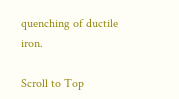quenching of ductile iron.

Scroll to Top